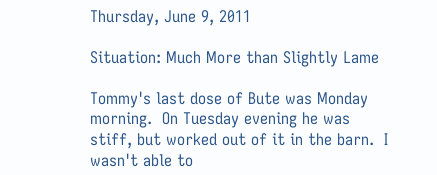Thursday, June 9, 2011

Situation: Much More than Slightly Lame

Tommy's last dose of Bute was Monday morning.  On Tuesday evening he was stiff, but worked out of it in the barn.  I wasn't able to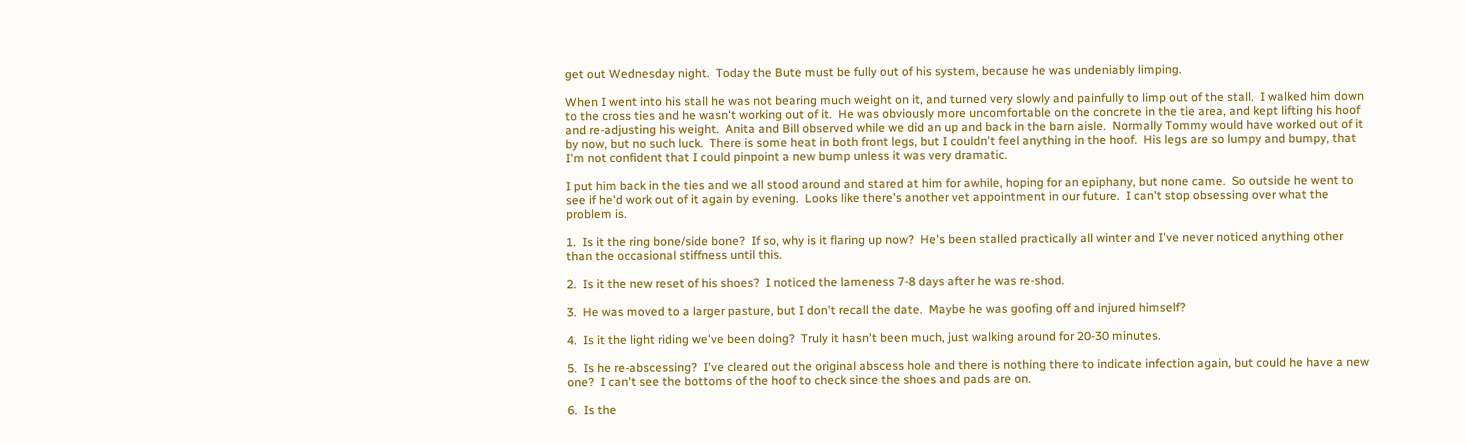get out Wednesday night.  Today the Bute must be fully out of his system, because he was undeniably limping.

When I went into his stall he was not bearing much weight on it, and turned very slowly and painfully to limp out of the stall.  I walked him down to the cross ties and he wasn't working out of it.  He was obviously more uncomfortable on the concrete in the tie area, and kept lifting his hoof and re-adjusting his weight.  Anita and Bill observed while we did an up and back in the barn aisle.  Normally Tommy would have worked out of it by now, but no such luck.  There is some heat in both front legs, but I couldn't feel anything in the hoof.  His legs are so lumpy and bumpy, that I'm not confident that I could pinpoint a new bump unless it was very dramatic.

I put him back in the ties and we all stood around and stared at him for awhile, hoping for an epiphany, but none came.  So outside he went to see if he'd work out of it again by evening.  Looks like there's another vet appointment in our future.  I can't stop obsessing over what the problem is.

1.  Is it the ring bone/side bone?  If so, why is it flaring up now?  He's been stalled practically all winter and I've never noticed anything other than the occasional stiffness until this.

2.  Is it the new reset of his shoes?  I noticed the lameness 7-8 days after he was re-shod.

3.  He was moved to a larger pasture, but I don't recall the date.  Maybe he was goofing off and injured himself?

4.  Is it the light riding we've been doing?  Truly it hasn't been much, just walking around for 20-30 minutes.

5.  Is he re-abscessing?  I've cleared out the original abscess hole and there is nothing there to indicate infection again, but could he have a new one?  I can't see the bottoms of the hoof to check since the shoes and pads are on.

6.  Is the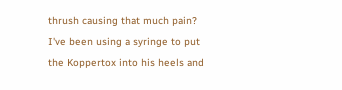thrush causing that much pain?  I've been using a syringe to put the Koppertox into his heels and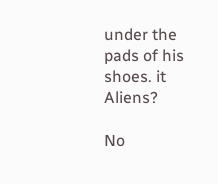under the pads of his shoes. it Aliens?

No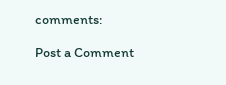comments:

Post a Comment